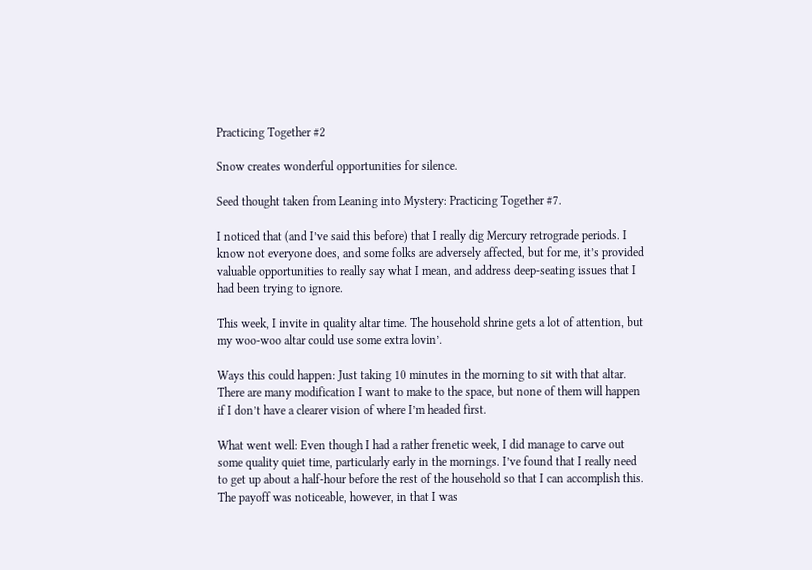Practicing Together #2

Snow creates wonderful opportunities for silence.

Seed thought taken from Leaning into Mystery: Practicing Together #7.

I noticed that (and I’ve said this before) that I really dig Mercury retrograde periods. I know not everyone does, and some folks are adversely affected, but for me, it’s provided valuable opportunities to really say what I mean, and address deep-seating issues that I had been trying to ignore.

This week, I invite in quality altar time. The household shrine gets a lot of attention, but my woo-woo altar could use some extra lovin’.

Ways this could happen: Just taking 10 minutes in the morning to sit with that altar. There are many modification I want to make to the space, but none of them will happen if I don’t have a clearer vision of where I’m headed first.

What went well: Even though I had a rather frenetic week, I did manage to carve out some quality quiet time, particularly early in the mornings. I’ve found that I really need to get up about a half-hour before the rest of the household so that I can accomplish this. The payoff was noticeable, however, in that I was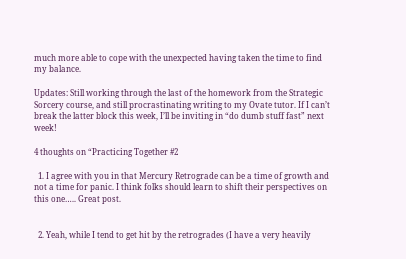much more able to cope with the unexpected having taken the time to find my balance.

Updates: Still working through the last of the homework from the Strategic Sorcery course, and still procrastinating writing to my Ovate tutor. If I can’t break the latter block this week, I’ll be inviting in “do dumb stuff fast” next week!

4 thoughts on “Practicing Together #2

  1. I agree with you in that Mercury Retrograde can be a time of growth and not a time for panic. I think folks should learn to shift their perspectives on this one….. Great post.


  2. Yeah, while I tend to get hit by the retrogrades (I have a very heavily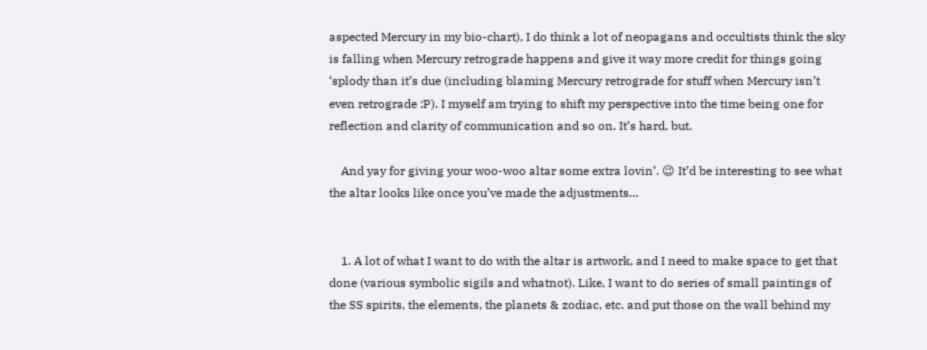aspected Mercury in my bio-chart), I do think a lot of neopagans and occultists think the sky is falling when Mercury retrograde happens and give it way more credit for things going ‘splody than it’s due (including blaming Mercury retrograde for stuff when Mercury isn’t even retrograde :P). I myself am trying to shift my perspective into the time being one for reflection and clarity of communication and so on. It’s hard, but.

    And yay for giving your woo-woo altar some extra lovin’. 😉 It’d be interesting to see what the altar looks like once you’ve made the adjustments…


    1. A lot of what I want to do with the altar is artwork, and I need to make space to get that done (various symbolic sigils and whatnot). Like, I want to do series of small paintings of the SS spirits, the elements, the planets & zodiac, etc. and put those on the wall behind my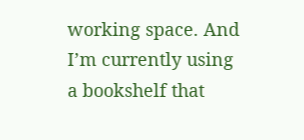working space. And I’m currently using a bookshelf that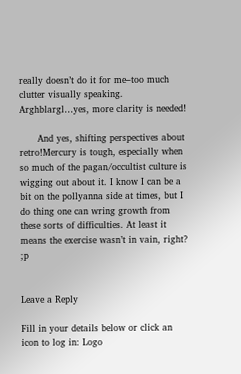really doesn’t do it for me–too much clutter visually speaking. Arghblargl…yes, more clarity is needed!

      And yes, shifting perspectives about retro!Mercury is tough, especially when so much of the pagan/occultist culture is wigging out about it. I know I can be a bit on the pollyanna side at times, but I do thing one can wring growth from these sorts of difficulties. At least it means the exercise wasn’t in vain, right? ;p


Leave a Reply

Fill in your details below or click an icon to log in: Logo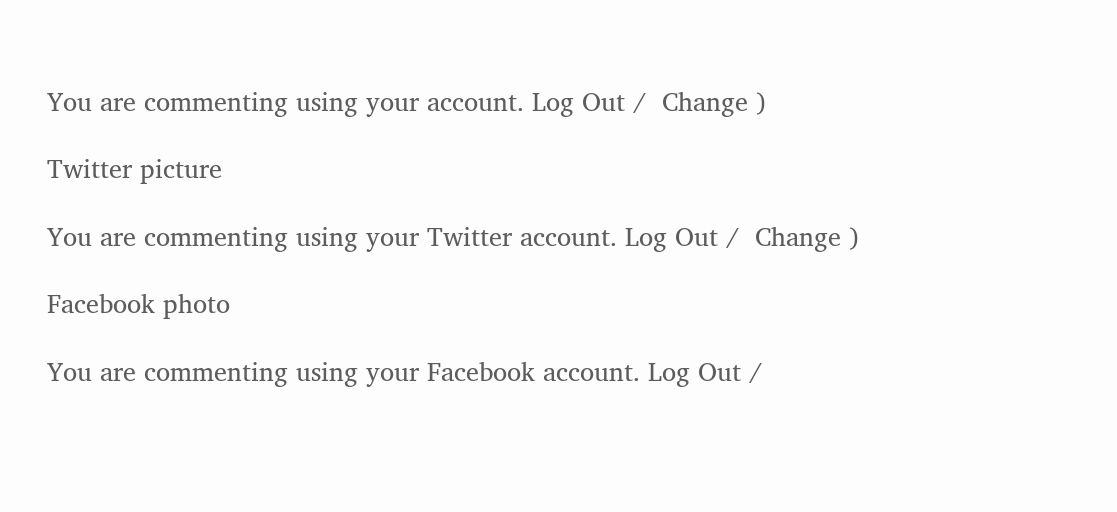You are commenting using your account. Log Out /  Change )

Twitter picture

You are commenting using your Twitter account. Log Out /  Change )

Facebook photo

You are commenting using your Facebook account. Log Out /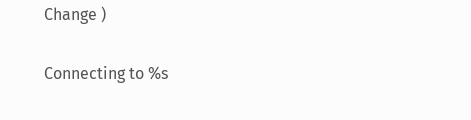Change )

Connecting to %s